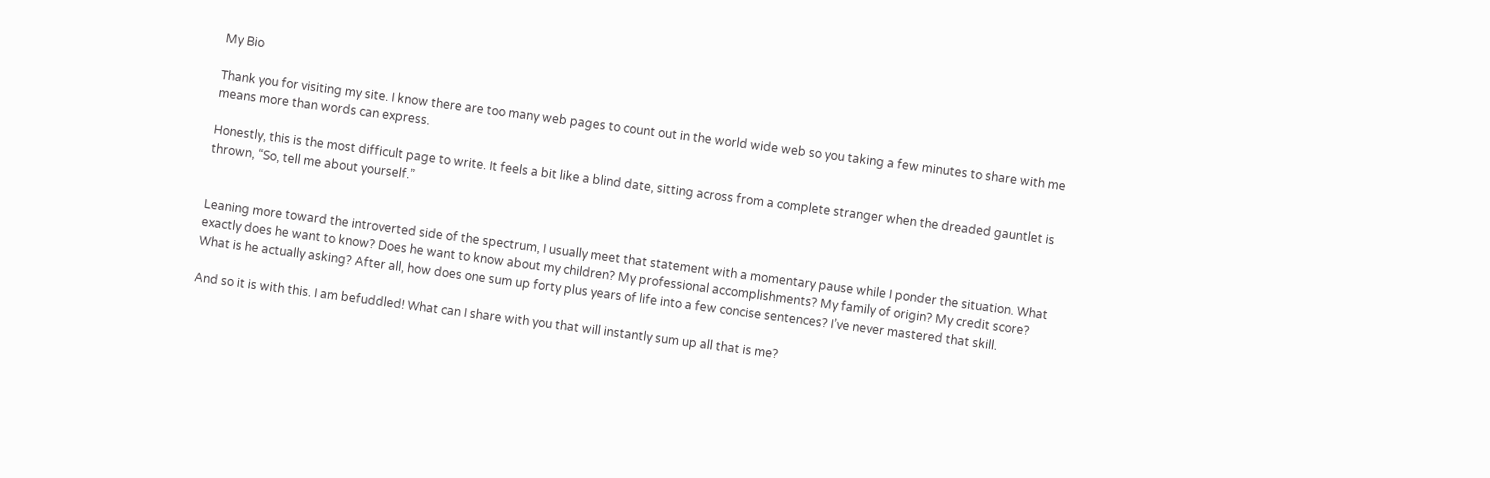My Bio

Thank you for visiting my site. I know there are too many web pages to count out in the world wide web so you taking a few minutes to share with me means more than words can express.

Honestly, this is the most difficult page to write. It feels a bit like a blind date, sitting across from a complete stranger when the dreaded gauntlet is thrown, “So, tell me about yourself.”


Leaning more toward the introverted side of the spectrum, I usually meet that statement with a momentary pause while I ponder the situation. What exactly does he want to know? Does he want to know about my children? My professional accomplishments? My family of origin? My credit score? What is he actually asking? After all, how does one sum up forty plus years of life into a few concise sentences? I’ve never mastered that skill.

And so it is with this. I am befuddled! What can I share with you that will instantly sum up all that is me?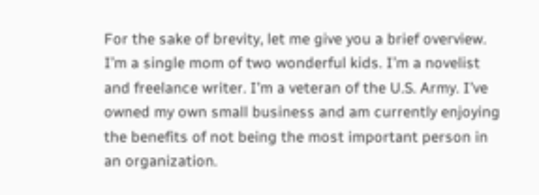For the sake of brevity, let me give you a brief overview. I’m a single mom of two wonderful kids. I’m a novelist and freelance writer. I’m a veteran of the U.S. Army. I’ve owned my own small business and am currently enjoying the benefits of not being the most important person in an organization.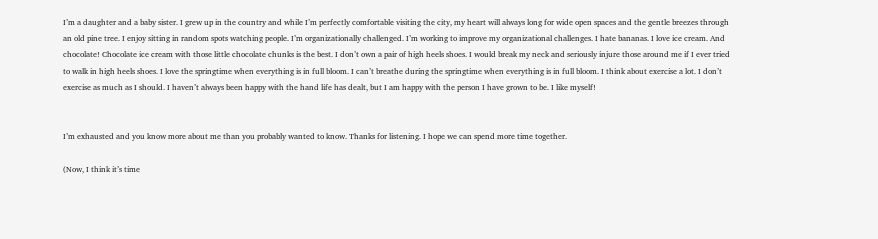I’m a daughter and a baby sister. I grew up in the country and while I’m perfectly comfortable visiting the city, my heart will always long for wide open spaces and the gentle breezes through an old pine tree. I enjoy sitting in random spots watching people. I’m organizationally challenged. I’m working to improve my organizational challenges. I hate bananas. I love ice cream. And chocolate! Chocolate ice cream with those little chocolate chunks is the best. I don’t own a pair of high heels shoes. I would break my neck and seriously injure those around me if I ever tried to walk in high heels shoes. I love the springtime when everything is in full bloom. I can’t breathe during the springtime when everything is in full bloom. I think about exercise a lot. I don’t exercise as much as I should. I haven’t always been happy with the hand life has dealt, but I am happy with the person I have grown to be. I like myself!


I’m exhausted and you know more about me than you probably wanted to know. Thanks for listening. I hope we can spend more time together.

(Now, I think it’s time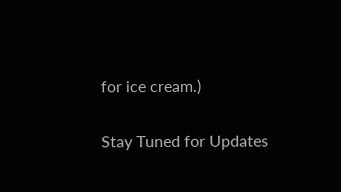for ice cream.)

Stay Tuned for Updates